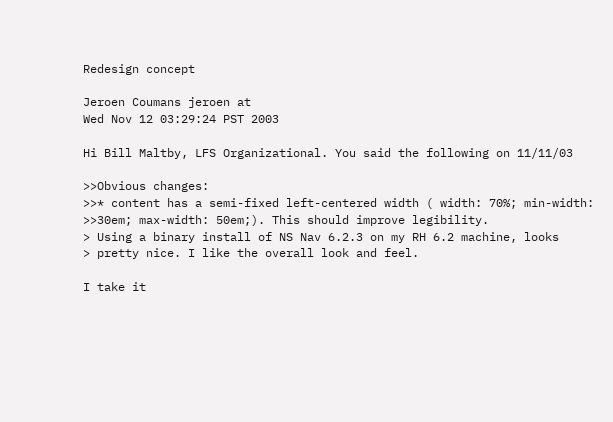Redesign concept

Jeroen Coumans jeroen at
Wed Nov 12 03:29:24 PST 2003

Hi Bill Maltby, LFS Organizational. You said the following on 11/11/03

>>Obvious changes:
>>* content has a semi-fixed left-centered width ( width: 70%; min-width:
>>30em; max-width: 50em;). This should improve legibility.
> Using a binary install of NS Nav 6.2.3 on my RH 6.2 machine, looks
> pretty nice. I like the overall look and feel.

I take it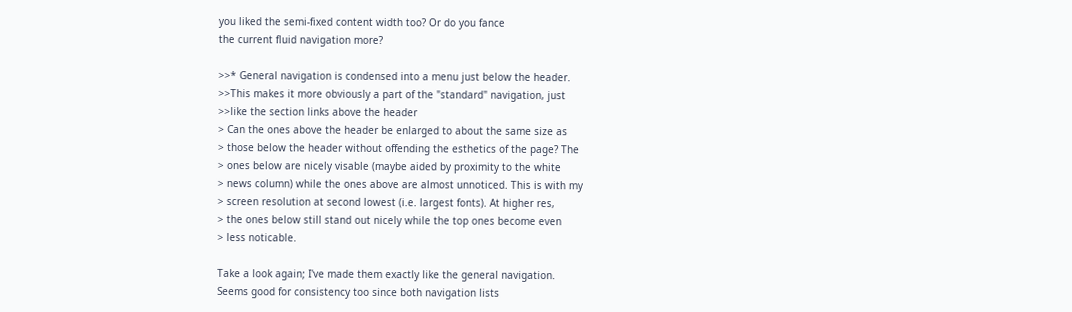you liked the semi-fixed content width too? Or do you fance
the current fluid navigation more?

>>* General navigation is condensed into a menu just below the header.
>>This makes it more obviously a part of the "standard" navigation, just
>>like the section links above the header
> Can the ones above the header be enlarged to about the same size as
> those below the header without offending the esthetics of the page? The
> ones below are nicely visable (maybe aided by proximity to the white
> news column) while the ones above are almost unnoticed. This is with my
> screen resolution at second lowest (i.e. largest fonts). At higher res,
> the ones below still stand out nicely while the top ones become even
> less noticable.

Take a look again; I've made them exactly like the general navigation.
Seems good for consistency too since both navigation lists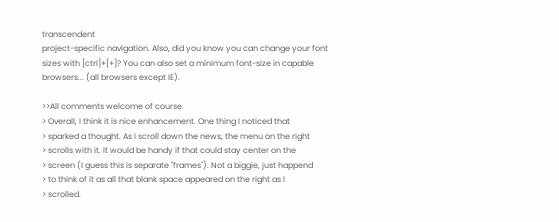transcendent
project-specific navigation. Also, did you know you can change your font
sizes with [ctrl]+[+]? You can also set a minimum font-size in capable
browsers... (all browsers except IE).

>>All comments welcome of course.
> Overall, I think it is nice enhancement. One thing I noticed that
> sparked a thought. As I scroll down the news, the menu on the right
> scrolls with it. It would be handy if that could stay center on the
> screen (I guess this is separate "frames"). Not a biggie, just happend
> to think of it as all that blank space appeared on the right as I
> scrolled.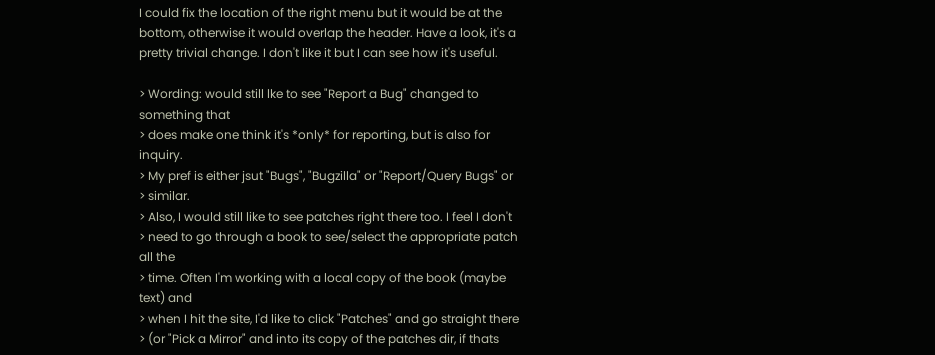I could fix the location of the right menu but it would be at the
bottom, otherwise it would overlap the header. Have a look, it's a
pretty trivial change. I don't like it but I can see how it's useful.

> Wording: would still lke to see "Report a Bug" changed to something that
> does make one think it's *only* for reporting, but is also for inquiry.
> My pref is either jsut "Bugs", "Bugzilla" or "Report/Query Bugs" or
> similar.
> Also, I would still like to see patches right there too. I feel I don't
> need to go through a book to see/select the appropriate patch all the
> time. Often I'm working with a local copy of the book (maybe text) and
> when I hit the site, I'd like to click "Patches" and go straight there
> (or "Pick a Mirror" and into its copy of the patches dir, if thats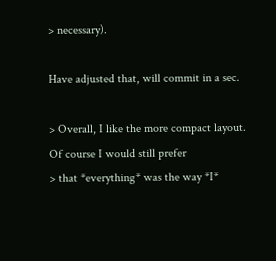> necessary).

Have adjusted that, will commit in a sec.

> Overall, I like the more compact layout. Of course I would still prefer
> that *everything* was the way *I*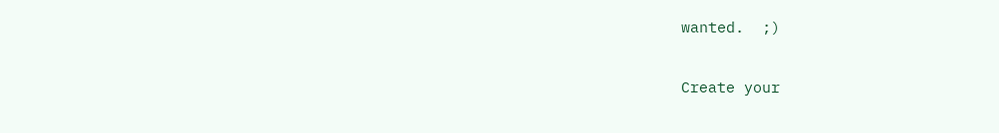wanted.  ;)

Create your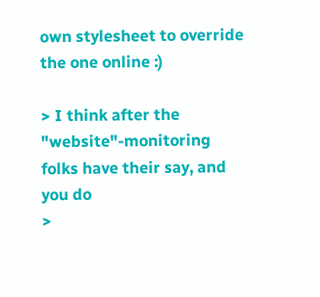own stylesheet to override the one online :)

> I think after the "website"-monitoring folks have their say, and you do
>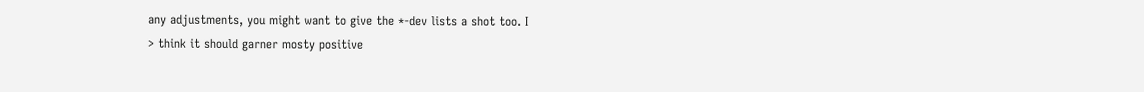any adjustments, you might want to give the *-dev lists a shot too. I
> think it should garner mosty positive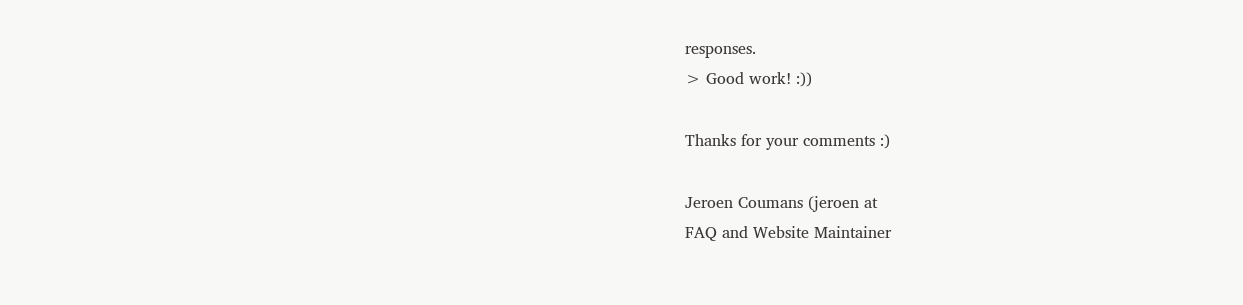responses.
> Good work! :))

Thanks for your comments :)

Jeroen Coumans (jeroen at
FAQ and Website Maintainer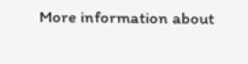More information about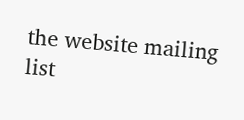the website mailing list